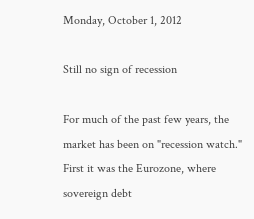Monday, October 1, 2012

Still no sign of recession

For much of the past few years, the market has been on "recession watch." First it was the Eurozone, where sovereign debt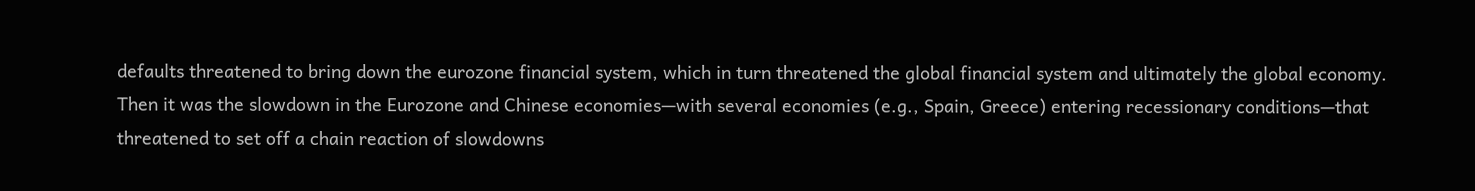defaults threatened to bring down the eurozone financial system, which in turn threatened the global financial system and ultimately the global economy. Then it was the slowdown in the Eurozone and Chinese economies—with several economies (e.g., Spain, Greece) entering recessionary conditions—that threatened to set off a chain reaction of slowdowns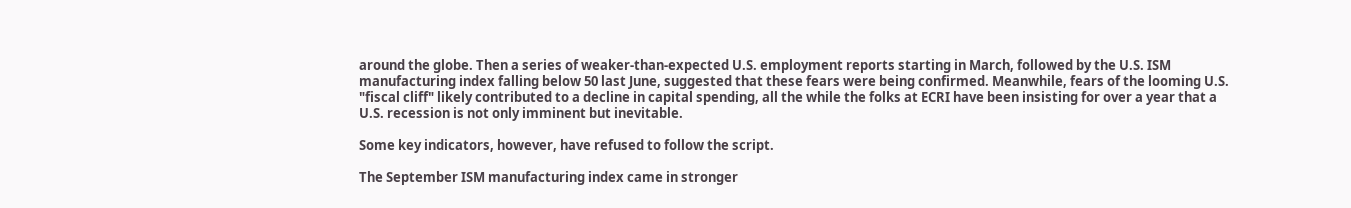around the globe. Then a series of weaker-than-expected U.S. employment reports starting in March, followed by the U.S. ISM manufacturing index falling below 50 last June, suggested that these fears were being confirmed. Meanwhile, fears of the looming U.S. "fiscal cliff" likely contributed to a decline in capital spending, all the while the folks at ECRI have been insisting for over a year that a U.S. recession is not only imminent but inevitable.

Some key indicators, however, have refused to follow the script.

The September ISM manufacturing index came in stronger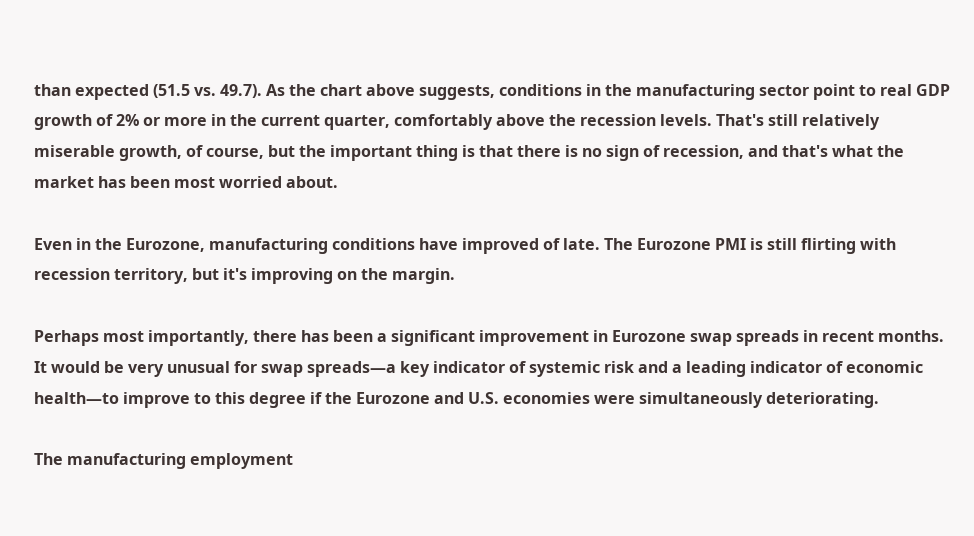than expected (51.5 vs. 49.7). As the chart above suggests, conditions in the manufacturing sector point to real GDP growth of 2% or more in the current quarter, comfortably above the recession levels. That's still relatively miserable growth, of course, but the important thing is that there is no sign of recession, and that's what the market has been most worried about.

Even in the Eurozone, manufacturing conditions have improved of late. The Eurozone PMI is still flirting with recession territory, but it's improving on the margin.

Perhaps most importantly, there has been a significant improvement in Eurozone swap spreads in recent months. It would be very unusual for swap spreads—a key indicator of systemic risk and a leading indicator of economic health—to improve to this degree if the Eurozone and U.S. economies were simultaneously deteriorating.

The manufacturing employment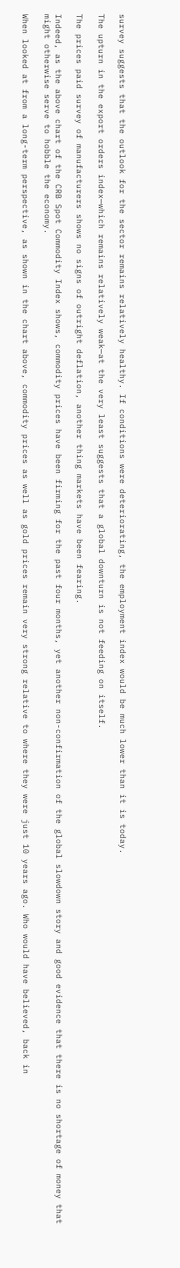survey suggests that the outlook for the sector remains relatively healthy. If conditions were deteriorating, the employment index would be much lower than it is today.

The upturn in the export orders index—which remains relatively weak—at the very least suggests that a global downturn is not feeding on itself.

The prices paid survey of manufacturers shows no signs of outright deflation, another thing markets have been fearing.

Indeed, as the above chart of the CRB Spot Commodity Index shows, commodity prices have been firming for the past four months, yet another non-confirmation of the global slowdown story and good evidence that there is no shortage of money that might otherwise serve to hobble the economy.

When looked at from a long-term perspective, as shown in the chart above, commodity prices as well as gold prices remain very strong relative to where they were just 10 years ago. Who would have believed, back in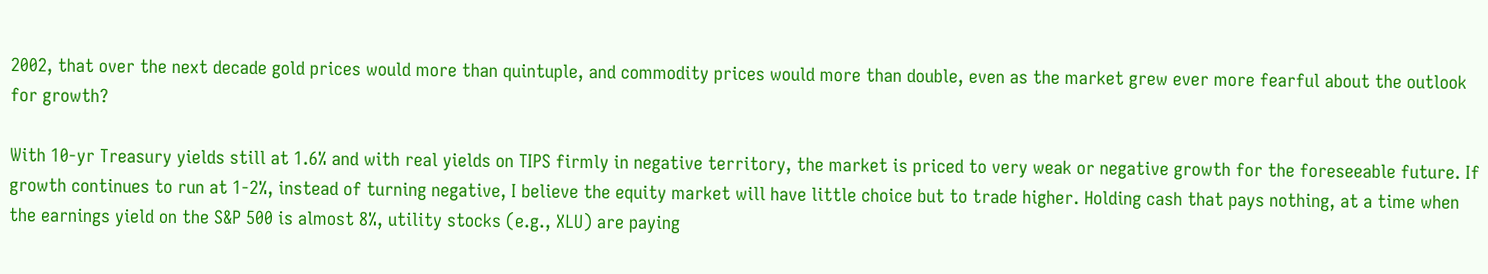2002, that over the next decade gold prices would more than quintuple, and commodity prices would more than double, even as the market grew ever more fearful about the outlook for growth?

With 10-yr Treasury yields still at 1.6% and with real yields on TIPS firmly in negative territory, the market is priced to very weak or negative growth for the foreseeable future. If growth continues to run at 1-2%, instead of turning negative, I believe the equity market will have little choice but to trade higher. Holding cash that pays nothing, at a time when the earnings yield on the S&P 500 is almost 8%, utility stocks (e.g., XLU) are paying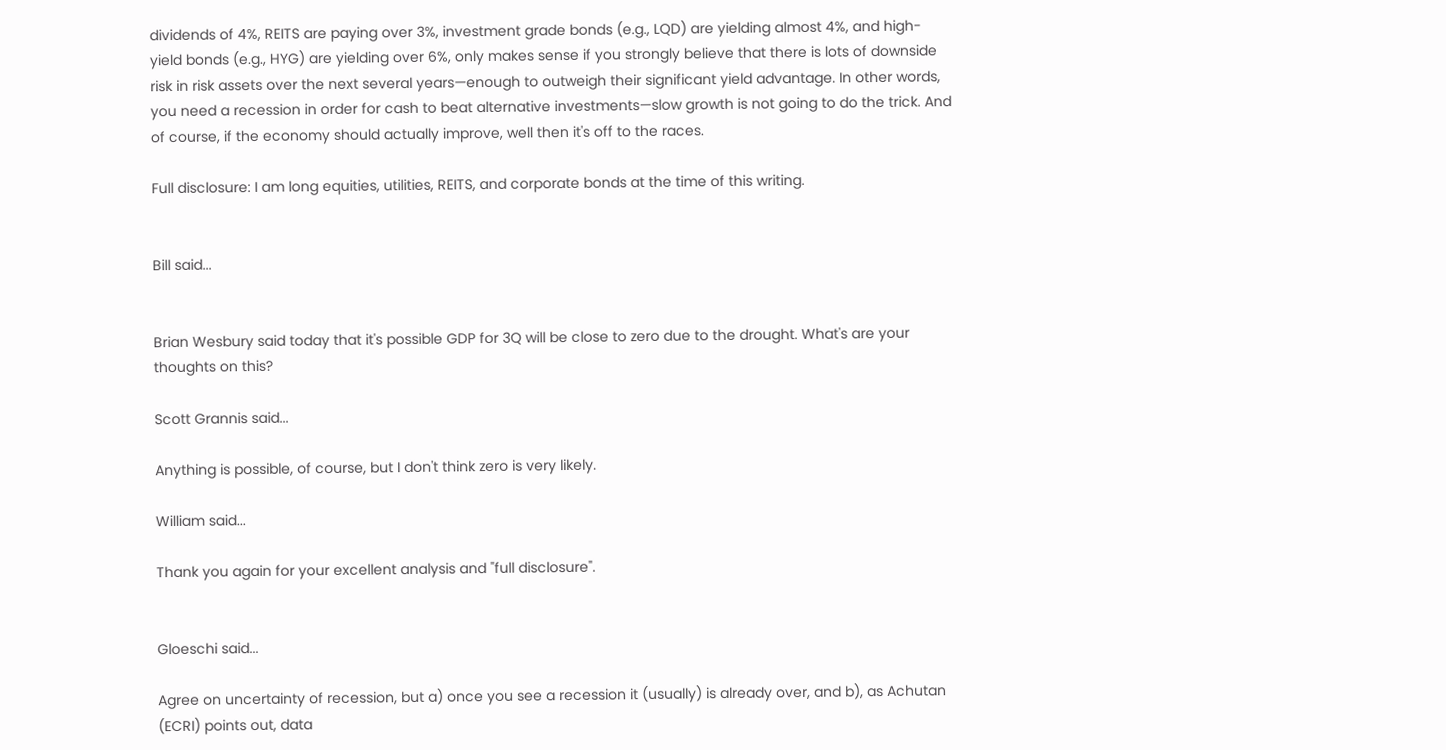dividends of 4%, REITS are paying over 3%, investment grade bonds (e.g., LQD) are yielding almost 4%, and high-yield bonds (e.g., HYG) are yielding over 6%, only makes sense if you strongly believe that there is lots of downside risk in risk assets over the next several years—enough to outweigh their significant yield advantage. In other words, you need a recession in order for cash to beat alternative investments—slow growth is not going to do the trick. And of course, if the economy should actually improve, well then it's off to the races.

Full disclosure: I am long equities, utilities, REITS, and corporate bonds at the time of this writing.


Bill said...


Brian Wesbury said today that it's possible GDP for 3Q will be close to zero due to the drought. What's are your thoughts on this?

Scott Grannis said...

Anything is possible, of course, but I don't think zero is very likely.

William said...

Thank you again for your excellent analysis and "full disclosure".


Gloeschi said...

Agree on uncertainty of recession, but a) once you see a recession it (usually) is already over, and b), as Achutan (ECRI) points out, data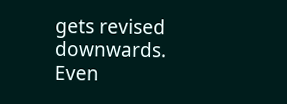gets revised downwards. Even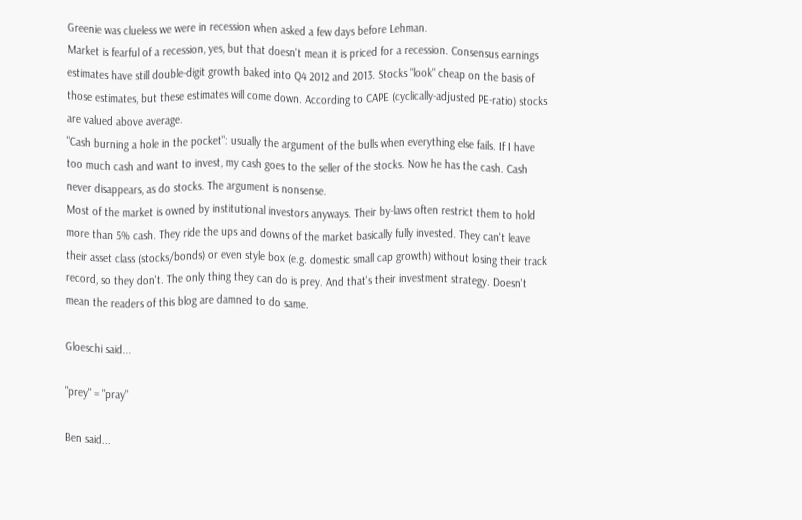Greenie was clueless we were in recession when asked a few days before Lehman.
Market is fearful of a recession, yes, but that doesn't mean it is priced for a recession. Consensus earnings estimates have still double-digit growth baked into Q4 2012 and 2013. Stocks "look" cheap on the basis of those estimates, but these estimates will come down. According to CAPE (cyclically-adjusted PE-ratio) stocks are valued above average.
"Cash burning a hole in the pocket": usually the argument of the bulls when everything else fails. If I have too much cash and want to invest, my cash goes to the seller of the stocks. Now he has the cash. Cash never disappears, as do stocks. The argument is nonsense.
Most of the market is owned by institutional investors anyways. Their by-laws often restrict them to hold more than 5% cash. They ride the ups and downs of the market basically fully invested. They can't leave their asset class (stocks/bonds) or even style box (e.g. domestic small cap growth) without losing their track record, so they don't. The only thing they can do is prey. And that's their investment strategy. Doesn't mean the readers of this blog are damned to do same.

Gloeschi said...

"prey" = "pray"

Ben said...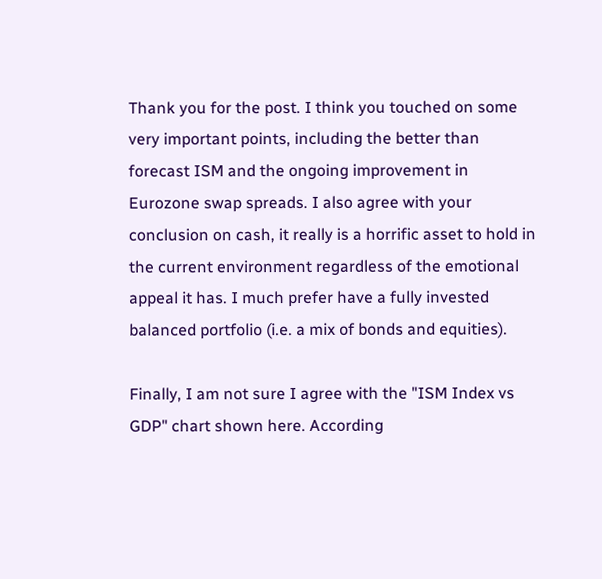Thank you for the post. I think you touched on some very important points, including the better than forecast ISM and the ongoing improvement in Eurozone swap spreads. I also agree with your conclusion on cash, it really is a horrific asset to hold in the current environment regardless of the emotional appeal it has. I much prefer have a fully invested balanced portfolio (i.e. a mix of bonds and equities).

Finally, I am not sure I agree with the "ISM Index vs GDP" chart shown here. According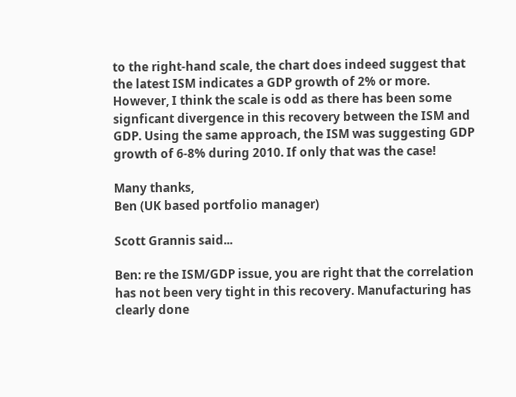to the right-hand scale, the chart does indeed suggest that the latest ISM indicates a GDP growth of 2% or more. However, I think the scale is odd as there has been some signficant divergence in this recovery between the ISM and GDP. Using the same approach, the ISM was suggesting GDP growth of 6-8% during 2010. If only that was the case!

Many thanks,
Ben (UK based portfolio manager)

Scott Grannis said...

Ben: re the ISM/GDP issue, you are right that the correlation has not been very tight in this recovery. Manufacturing has clearly done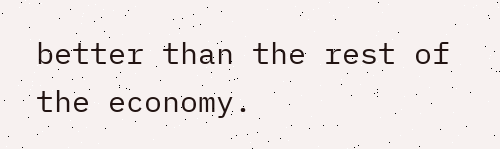better than the rest of the economy.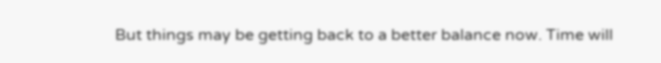But things may be getting back to a better balance now. Time will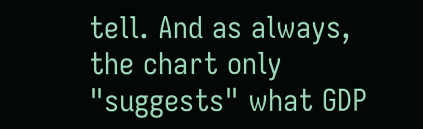tell. And as always, the chart only "suggests" what GDP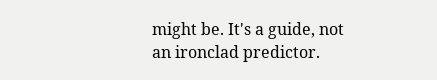might be. It's a guide, not an ironclad predictor.